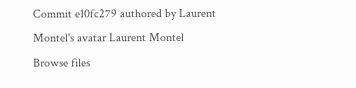Commit e10fc279 authored by Laurent Montel's avatar Laurent Montel
Browse files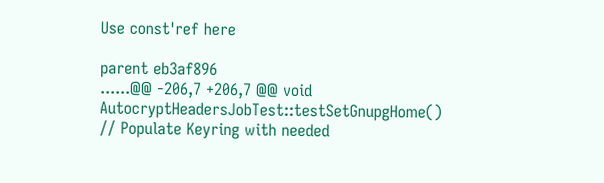Use const'ref here

parent eb3af896
......@@ -206,7 +206,7 @@ void AutocryptHeadersJobTest::testSetGnupgHome()
// Populate Keyring with needed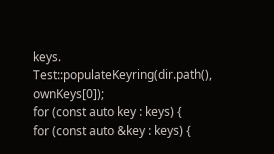keys.
Test::populateKeyring(dir.path(), ownKeys[0]);
for (const auto key : keys) {
for (const auto &key : keys) {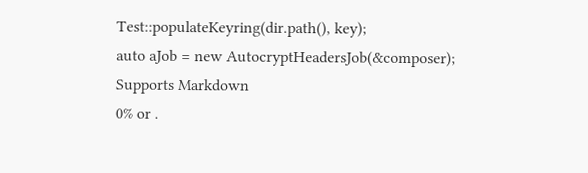Test::populateKeyring(dir.path(), key);
auto aJob = new AutocryptHeadersJob(&composer);
Supports Markdown
0% or .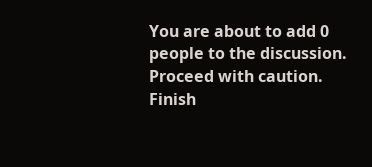You are about to add 0 people to the discussion. Proceed with caution.
Finish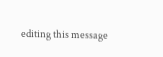editing this message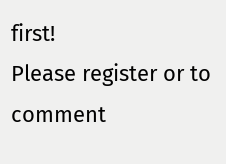first!
Please register or to comment